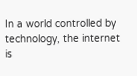In a world controlled by technology, the internet is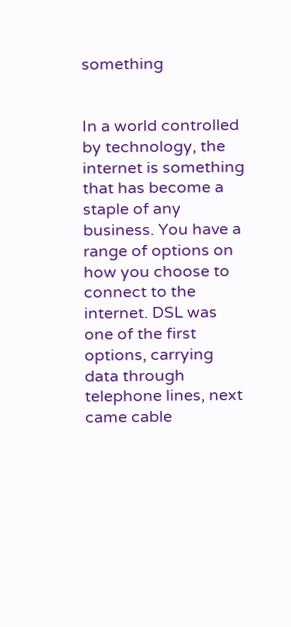something


In a world controlled by technology, the internet is something that has become a staple of any business. You have a range of options on how you choose to connect to the internet. DSL was one of the first options, carrying data through telephone lines, next came cable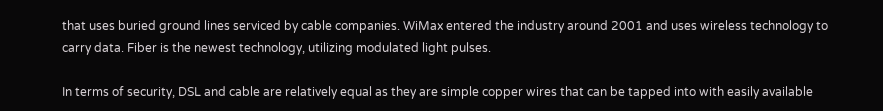that uses buried ground lines serviced by cable companies. WiMax entered the industry around 2001 and uses wireless technology to carry data. Fiber is the newest technology, utilizing modulated light pulses.

In terms of security, DSL and cable are relatively equal as they are simple copper wires that can be tapped into with easily available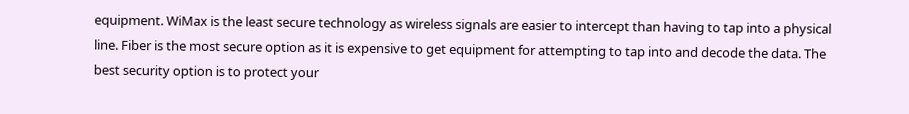equipment. WiMax is the least secure technology as wireless signals are easier to intercept than having to tap into a physical line. Fiber is the most secure option as it is expensive to get equipment for attempting to tap into and decode the data. The best security option is to protect your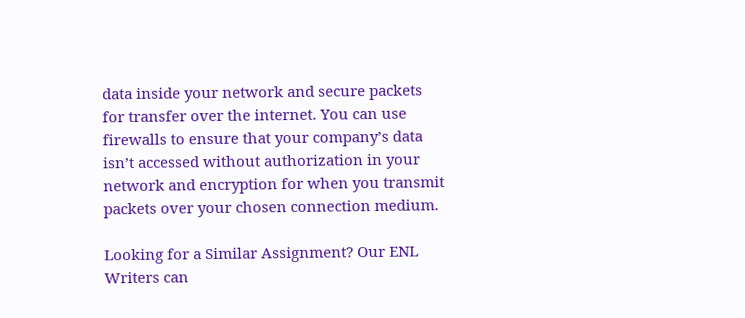data inside your network and secure packets for transfer over the internet. You can use firewalls to ensure that your company’s data isn’t accessed without authorization in your network and encryption for when you transmit packets over your chosen connection medium.

Looking for a Similar Assignment? Our ENL Writers can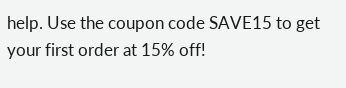help. Use the coupon code SAVE15 to get your first order at 15% off!